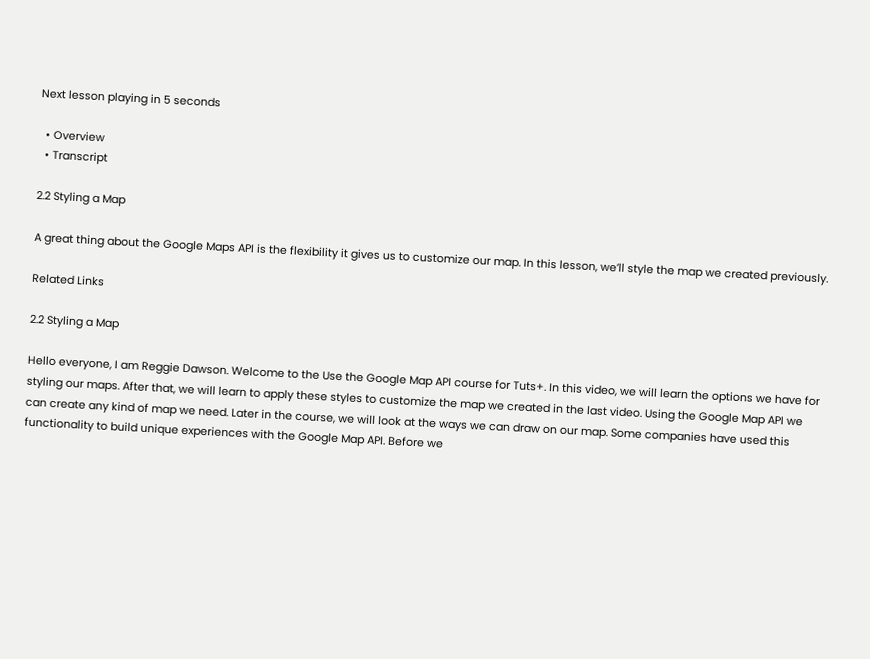Next lesson playing in 5 seconds

  • Overview
  • Transcript

2.2 Styling a Map

A great thing about the Google Maps API is the flexibility it gives us to customize our map. In this lesson, we’ll style the map we created previously.

Related Links

2.2 Styling a Map

Hello everyone, I am Reggie Dawson. Welcome to the Use the Google Map API course for Tuts+. In this video, we will learn the options we have for styling our maps. After that, we will learn to apply these styles to customize the map we created in the last video. Using the Google Map API we can create any kind of map we need. Later in the course, we will look at the ways we can draw on our map. Some companies have used this functionality to build unique experiences with the Google Map API. Before we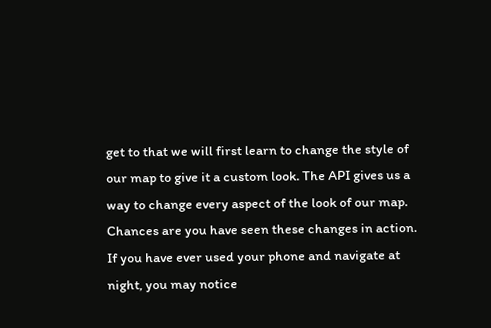get to that we will first learn to change the style of our map to give it a custom look. The API gives us a way to change every aspect of the look of our map. Chances are you have seen these changes in action. If you have ever used your phone and navigate at night, you may notice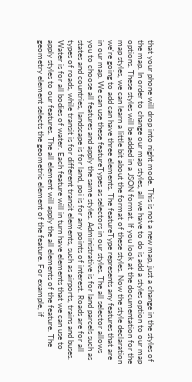that your phone will drop into night mode. This is not a new map, just a change in the styles of the map. In order to change our map styles, all we have to do is add a styles option to our map options. These styles will be added in a JSON format. If you look at the documentation for the map styles, we can learn a little bit about the format of these styles. Now the style declaration we're going to add can have three elements. The featureType represents any features that are in our map. We can use these featureTypes as selectors in our styles. The all selector allows you to choose all features and apply the same styles. Administrative is for land parcels such as states and countries, landscape is for land, poi is for any points of interest. Roads are for all types of roads, while transit is for different transit elements, such as airports, trains and buses. Water is for all bodies of water. Each feature will in turn have elements that we can use to apply styles to our features. The all element will apply the all elements of the feature. The geometry element selects the geometric element of the feature. For example, if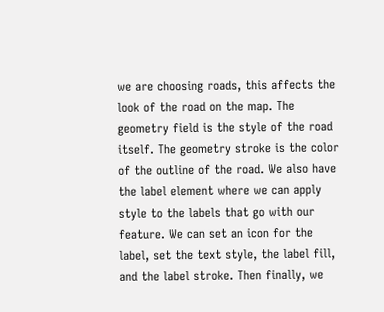we are choosing roads, this affects the look of the road on the map. The geometry field is the style of the road itself. The geometry stroke is the color of the outline of the road. We also have the label element where we can apply style to the labels that go with our feature. We can set an icon for the label, set the text style, the label fill, and the label stroke. Then finally, we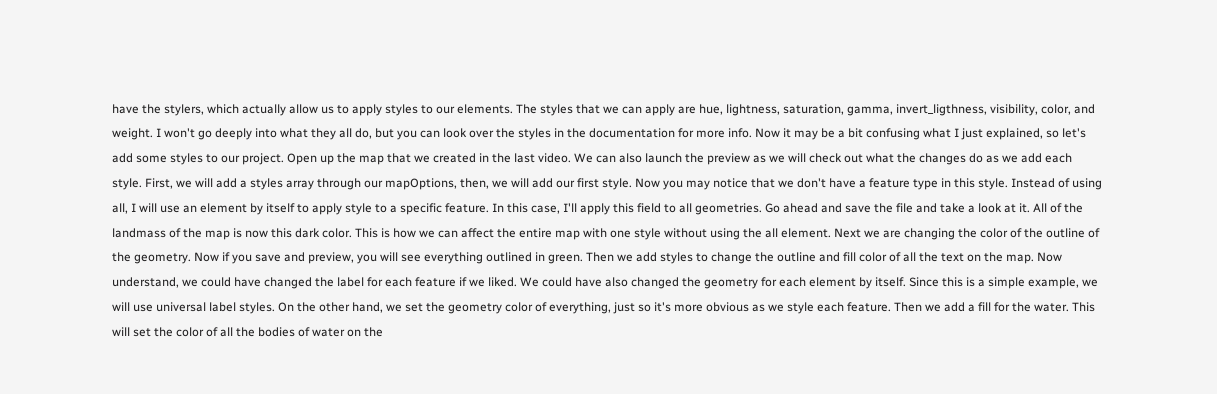have the stylers, which actually allow us to apply styles to our elements. The styles that we can apply are hue, lightness, saturation, gamma, invert_ligthness, visibility, color, and weight. I won't go deeply into what they all do, but you can look over the styles in the documentation for more info. Now it may be a bit confusing what I just explained, so let's add some styles to our project. Open up the map that we created in the last video. We can also launch the preview as we will check out what the changes do as we add each style. First, we will add a styles array through our mapOptions, then, we will add our first style. Now you may notice that we don't have a feature type in this style. Instead of using all, I will use an element by itself to apply style to a specific feature. In this case, I'll apply this field to all geometries. Go ahead and save the file and take a look at it. All of the landmass of the map is now this dark color. This is how we can affect the entire map with one style without using the all element. Next we are changing the color of the outline of the geometry. Now if you save and preview, you will see everything outlined in green. Then we add styles to change the outline and fill color of all the text on the map. Now understand, we could have changed the label for each feature if we liked. We could have also changed the geometry for each element by itself. Since this is a simple example, we will use universal label styles. On the other hand, we set the geometry color of everything, just so it's more obvious as we style each feature. Then we add a fill for the water. This will set the color of all the bodies of water on the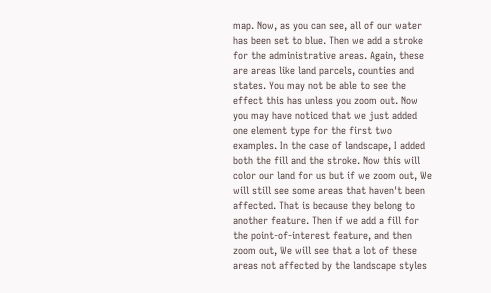map. Now, as you can see, all of our water has been set to blue. Then we add a stroke for the administrative areas. Again, these are areas like land parcels, counties and states. You may not be able to see the effect this has unless you zoom out. Now you may have noticed that we just added one element type for the first two examples. In the case of landscape, I added both the fill and the stroke. Now this will color our land for us but if we zoom out, We will still see some areas that haven't been affected. That is because they belong to another feature. Then if we add a fill for the point-of-interest feature, and then zoom out, We will see that a lot of these areas not affected by the landscape styles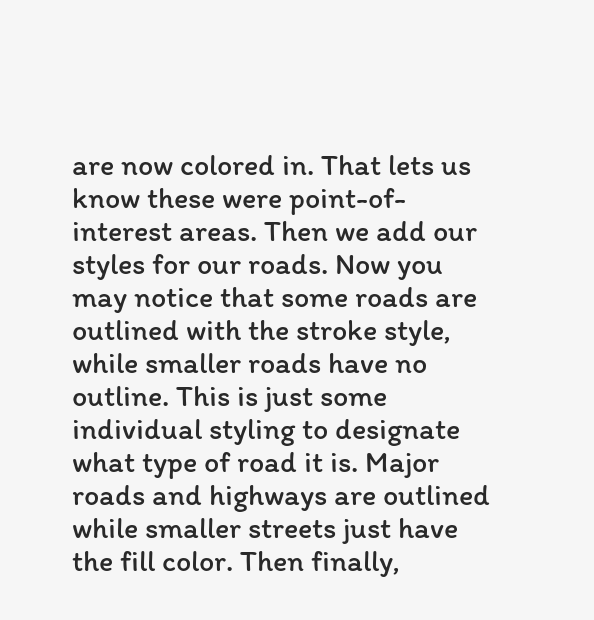are now colored in. That lets us know these were point-of-interest areas. Then we add our styles for our roads. Now you may notice that some roads are outlined with the stroke style, while smaller roads have no outline. This is just some individual styling to designate what type of road it is. Major roads and highways are outlined while smaller streets just have the fill color. Then finally,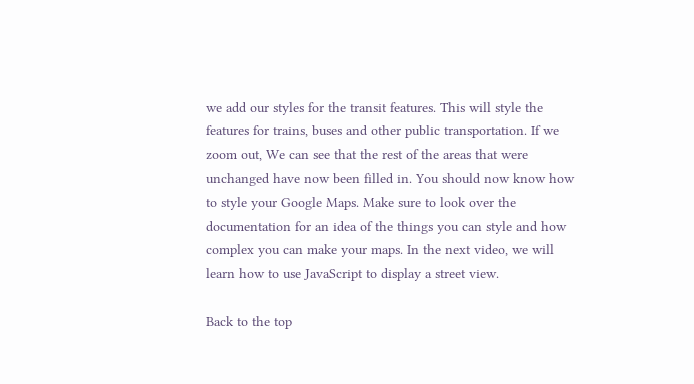we add our styles for the transit features. This will style the features for trains, buses and other public transportation. If we zoom out, We can see that the rest of the areas that were unchanged have now been filled in. You should now know how to style your Google Maps. Make sure to look over the documentation for an idea of the things you can style and how complex you can make your maps. In the next video, we will learn how to use JavaScript to display a street view.

Back to the top